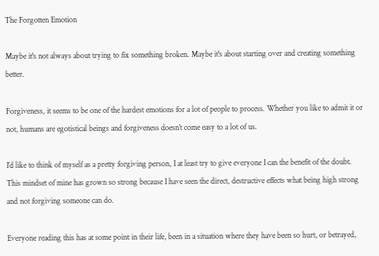The Forgotten Emotion

Maybe it's not always about trying to fix something broken. Maybe it's about starting over and creating something better.

Forgiveness, it seems to be one of the hardest emotions for a lot of people to process. Whether you like to admit it or not, humans are egotistical beings and forgiveness doesn’t come easy to a lot of us.

I’d like to think of myself as a pretty forgiving person, I at least try to give everyone I can the benefit of the doubt. This mindset of mine has grown so strong because I have seen the direct, destructive effects what being high strong and not forgiving someone can do.

Everyone reading this has at some point in their life, been in a situation where they have been so hurt, or betrayed,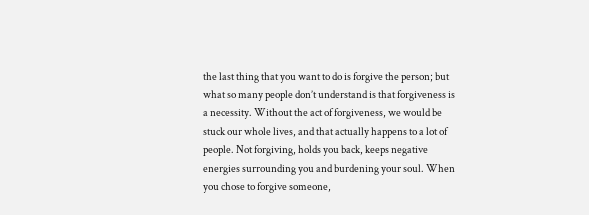the last thing that you want to do is forgive the person; but what so many people don’t understand is that forgiveness is a necessity. Without the act of forgiveness, we would be stuck our whole lives, and that actually happens to a lot of people. Not forgiving, holds you back, keeps negative energies surrounding you and burdening your soul. When you chose to forgive someone,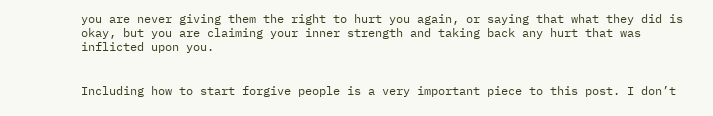you are never giving them the right to hurt you again, or saying that what they did is okay, but you are claiming your inner strength and taking back any hurt that was inflicted upon you.


Including how to start forgive people is a very important piece to this post. I don’t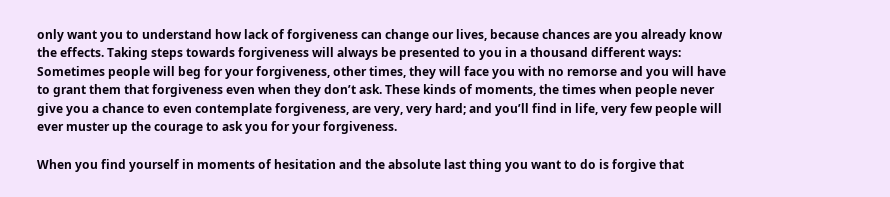only want you to understand how lack of forgiveness can change our lives, because chances are you already know the effects. Taking steps towards forgiveness will always be presented to you in a thousand different ways: Sometimes people will beg for your forgiveness, other times, they will face you with no remorse and you will have to grant them that forgiveness even when they don’t ask. These kinds of moments, the times when people never give you a chance to even contemplate forgiveness, are very, very hard; and you’ll find in life, very few people will ever muster up the courage to ask you for your forgiveness.

When you find yourself in moments of hesitation and the absolute last thing you want to do is forgive that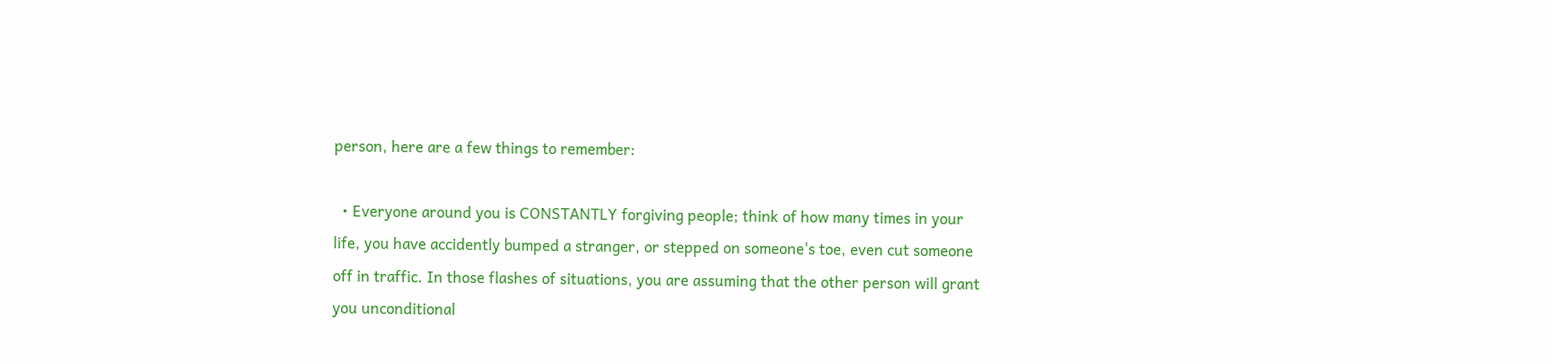person, here are a few things to remember:

  • Everyone around you is CONSTANTLY forgiving people; think of how many times in your life, you have accidently bumped a stranger, or stepped on someone's toe, even cut someone off in traffic. In those flashes of situations, you are assuming that the other person will grant you unconditional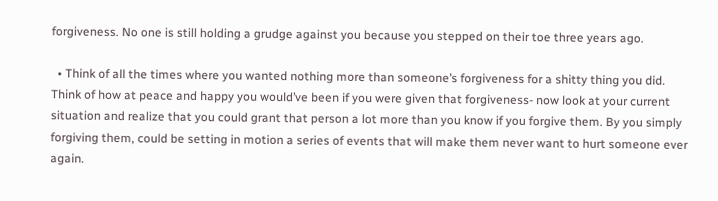forgiveness. No one is still holding a grudge against you because you stepped on their toe three years ago.

  • Think of all the times where you wanted nothing more than someone’s forgiveness for a shitty thing you did. Think of how at peace and happy you would’ve been if you were given that forgiveness- now look at your current situation and realize that you could grant that person a lot more than you know if you forgive them. By you simply forgiving them, could be setting in motion a series of events that will make them never want to hurt someone ever again.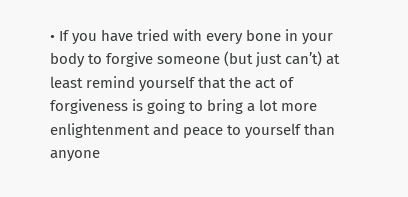• If you have tried with every bone in your body to forgive someone (but just can’t) at least remind yourself that the act of forgiveness is going to bring a lot more enlightenment and peace to yourself than anyone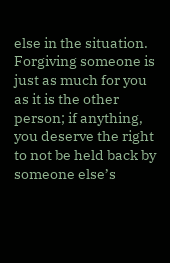else in the situation. Forgiving someone is just as much for you as it is the other person; if anything, you deserve the right to not be held back by someone else’s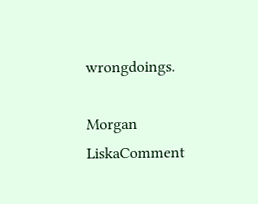wrongdoings.

Morgan LiskaComment